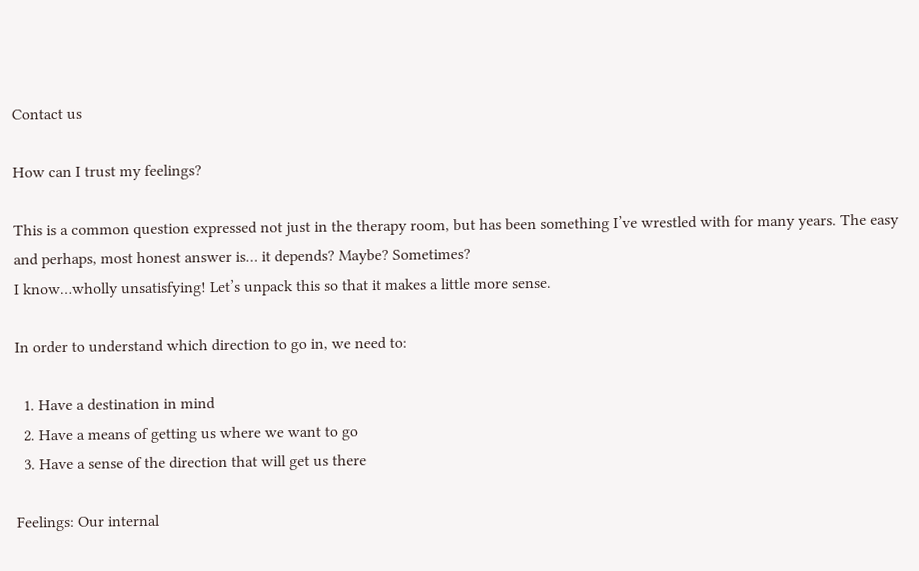Contact us

How can I trust my feelings?

This is a common question expressed not just in the therapy room, but has been something I’ve wrestled with for many years. The easy and perhaps, most honest answer is… it depends? Maybe? Sometimes?
I know…wholly unsatisfying! Let’s unpack this so that it makes a little more sense.

In order to understand which direction to go in, we need to:

  1. Have a destination in mind
  2. Have a means of getting us where we want to go
  3. Have a sense of the direction that will get us there

Feelings: Our internal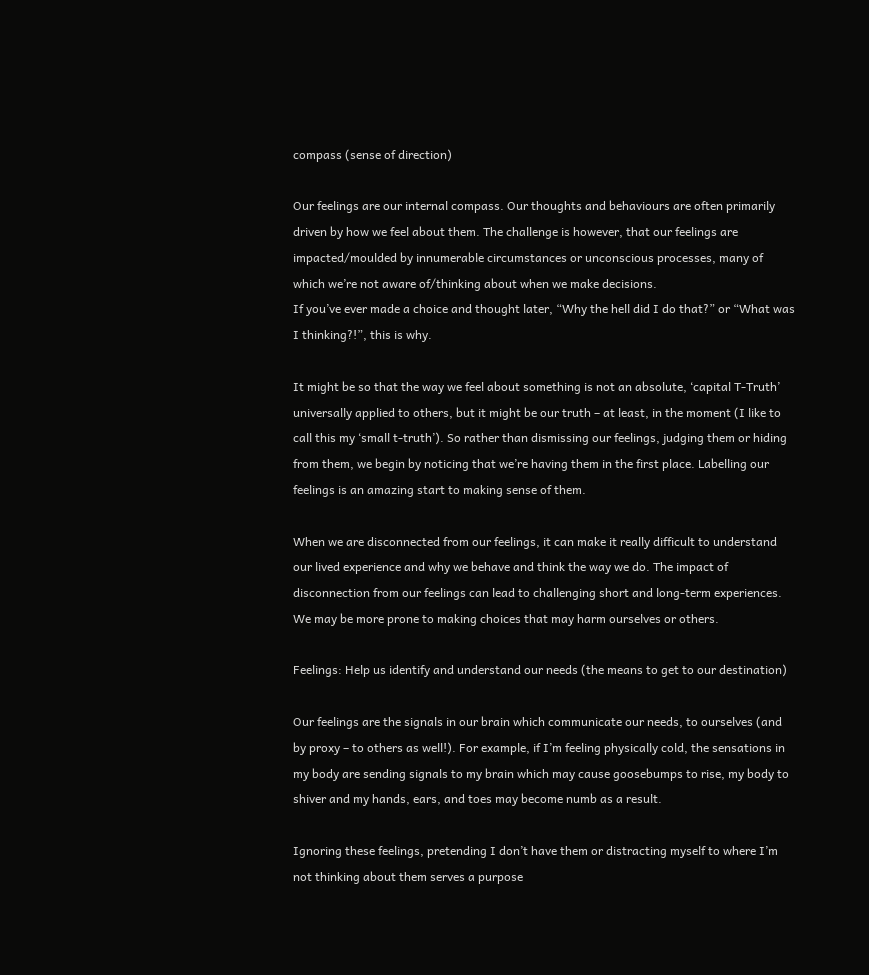compass (sense of direction)

Our feelings are our internal compass. Our thoughts and behaviours are often primarily driven by how we feel about them. The challenge is however, that our feelings are impacted/moulded by innumerable circumstances or unconscious processes, many of which we’re not aware of/thinking about when we make decisions.
If you’ve ever made a choice and thought later, “Why the hell did I do that?” or “What was I thinking?!”, this is why.

It might be so that the way we feel about something is not an absolute, ‘capital T-Truth’ universally applied to others, but it might be our truth – at least, in the moment (I like to call this my ‘small t-truth’). So rather than dismissing our feelings, judging them or hiding from them, we begin by noticing that we’re having them in the first place. Labelling our feelings is an amazing start to making sense of them.

When we are disconnected from our feelings, it can make it really difficult to understand our lived experience and why we behave and think the way we do. The impact of disconnection from our feelings can lead to challenging short and long-term experiences. We may be more prone to making choices that may harm ourselves or others.

Feelings: Help us identify and understand our needs (the means to get to our destination)

Our feelings are the signals in our brain which communicate our needs, to ourselves (and by proxy – to others as well!). For example, if I’m feeling physically cold, the sensations in my body are sending signals to my brain which may cause goosebumps to rise, my body to shiver and my hands, ears, and toes may become numb as a result.

Ignoring these feelings, pretending I don’t have them or distracting myself to where I’m not thinking about them serves a purpose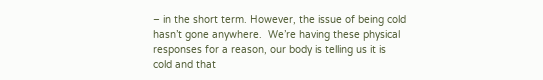– in the short term. However, the issue of being cold hasn’t gone anywhere.  We’re having these physical responses for a reason, our body is telling us it is cold and that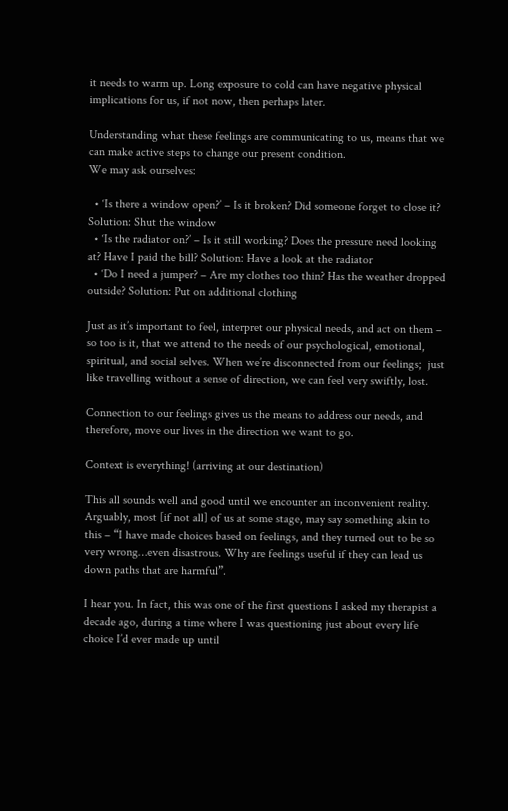it needs to warm up. Long exposure to cold can have negative physical implications for us, if not now, then perhaps later.

Understanding what these feelings are communicating to us, means that we can make active steps to change our present condition.
We may ask ourselves:

  • ‘Is there a window open?’ – Is it broken? Did someone forget to close it?  Solution: Shut the window
  • ‘Is the radiator on?’ – Is it still working? Does the pressure need looking at? Have I paid the bill? Solution: Have a look at the radiator
  • ‘Do I need a jumper? – Are my clothes too thin? Has the weather dropped outside? Solution: Put on additional clothing

Just as it’s important to feel, interpret our physical needs, and act on them – so too is it, that we attend to the needs of our psychological, emotional, spiritual, and social selves. When we’re disconnected from our feelings;  just like travelling without a sense of direction, we can feel very swiftly, lost.

Connection to our feelings gives us the means to address our needs, and therefore, move our lives in the direction we want to go.

Context is everything! (arriving at our destination)

This all sounds well and good until we encounter an inconvenient reality. Arguably, most [if not all] of us at some stage, may say something akin to this – “I have made choices based on feelings, and they turned out to be so very wrong…even disastrous. Why are feelings useful if they can lead us down paths that are harmful”.

I hear you. In fact, this was one of the first questions I asked my therapist a decade ago, during a time where I was questioning just about every life choice I’d ever made up until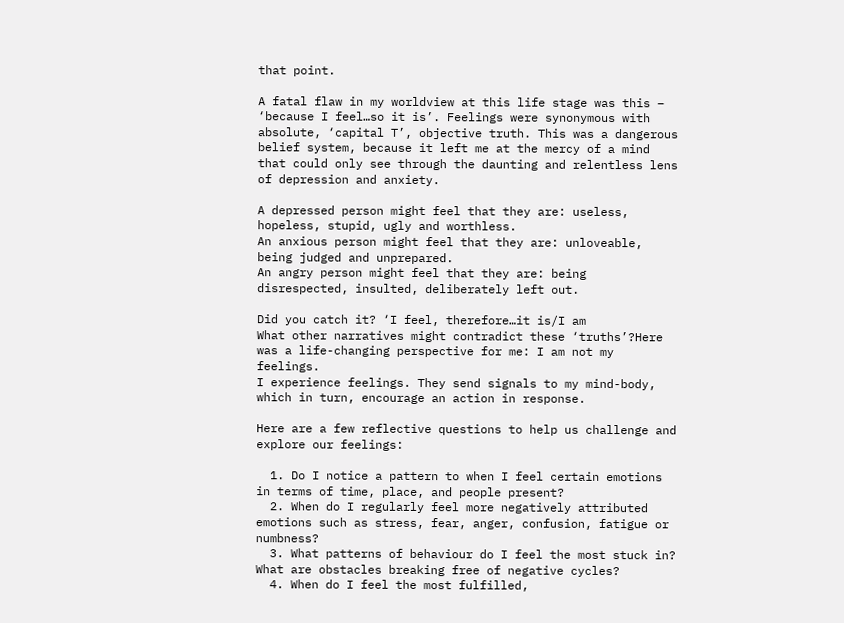that point.

A fatal flaw in my worldview at this life stage was this – ‘because I feel…so it is’. Feelings were synonymous with absolute, ‘capital T’, objective truth. This was a dangerous belief system, because it left me at the mercy of a mind that could only see through the daunting and relentless lens of depression and anxiety.

A depressed person might feel that they are: useless, hopeless, stupid, ugly and worthless.
An anxious person might feel that they are: unloveable, being judged and unprepared.
An angry person might feel that they are: being disrespected, insulted, deliberately left out.

Did you catch it? ‘I feel, therefore…it is/I am
What other narratives might contradict these ‘truths’?Here was a life-changing perspective for me: I am not my feelings.
I experience feelings. They send signals to my mind-body, which in turn, encourage an action in response.

Here are a few reflective questions to help us challenge and explore our feelings:

  1. Do I notice a pattern to when I feel certain emotions in terms of time, place, and people present?
  2. When do I regularly feel more negatively attributed emotions such as stress, fear, anger, confusion, fatigue or numbness?
  3. What patterns of behaviour do I feel the most stuck in? What are obstacles breaking free of negative cycles?
  4. When do I feel the most fulfilled,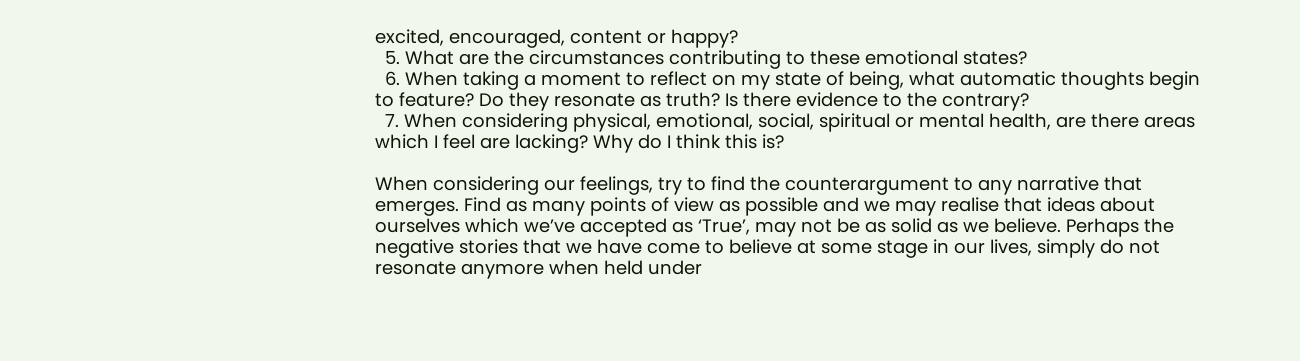excited, encouraged, content or happy?
  5. What are the circumstances contributing to these emotional states?
  6. When taking a moment to reflect on my state of being, what automatic thoughts begin to feature? Do they resonate as truth? Is there evidence to the contrary?
  7. When considering physical, emotional, social, spiritual or mental health, are there areas which I feel are lacking? Why do I think this is?

When considering our feelings, try to find the counterargument to any narrative that emerges. Find as many points of view as possible and we may realise that ideas about ourselves which we’ve accepted as ‘True’, may not be as solid as we believe. Perhaps the negative stories that we have come to believe at some stage in our lives, simply do not resonate anymore when held under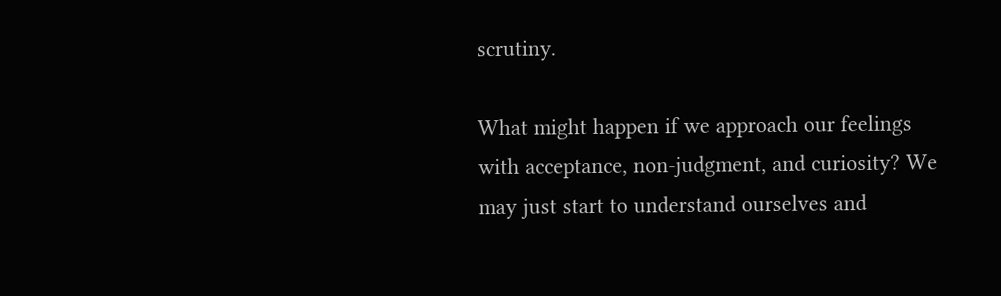scrutiny.

What might happen if we approach our feelings with acceptance, non-judgment, and curiosity? We may just start to understand ourselves and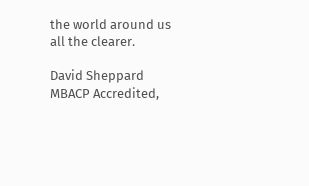the world around us all the clearer.

David Sheppard MBACP Accredited,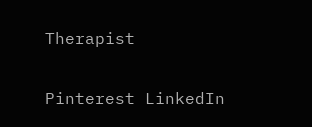Therapist

Pinterest LinkedIn